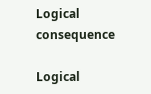Logical consequence

Logical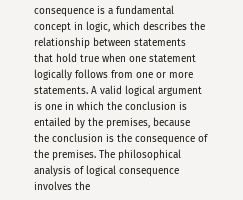consequence is a fundamental concept in logic, which describes the relationship between statements that hold true when one statement logically follows from one or more statements. A valid logical argument is one in which the conclusion is entailed by the premises, because the conclusion is the consequence of the premises. The philosophical analysis of logical consequence involves the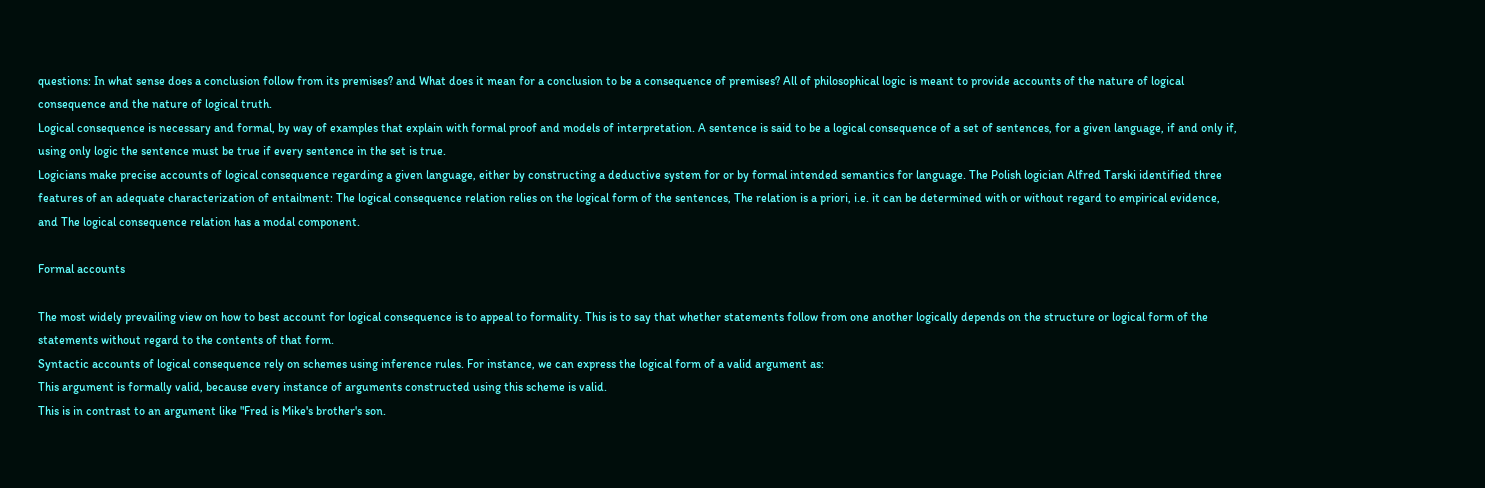questions: In what sense does a conclusion follow from its premises? and What does it mean for a conclusion to be a consequence of premises? All of philosophical logic is meant to provide accounts of the nature of logical consequence and the nature of logical truth.
Logical consequence is necessary and formal, by way of examples that explain with formal proof and models of interpretation. A sentence is said to be a logical consequence of a set of sentences, for a given language, if and only if, using only logic the sentence must be true if every sentence in the set is true.
Logicians make precise accounts of logical consequence regarding a given language, either by constructing a deductive system for or by formal intended semantics for language. The Polish logician Alfred Tarski identified three features of an adequate characterization of entailment: The logical consequence relation relies on the logical form of the sentences, The relation is a priori, i.e. it can be determined with or without regard to empirical evidence, and The logical consequence relation has a modal component.

Formal accounts

The most widely prevailing view on how to best account for logical consequence is to appeal to formality. This is to say that whether statements follow from one another logically depends on the structure or logical form of the statements without regard to the contents of that form.
Syntactic accounts of logical consequence rely on schemes using inference rules. For instance, we can express the logical form of a valid argument as:
This argument is formally valid, because every instance of arguments constructed using this scheme is valid.
This is in contrast to an argument like "Fred is Mike's brother's son.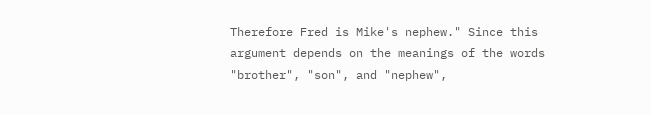Therefore Fred is Mike's nephew." Since this argument depends on the meanings of the words "brother", "son", and "nephew",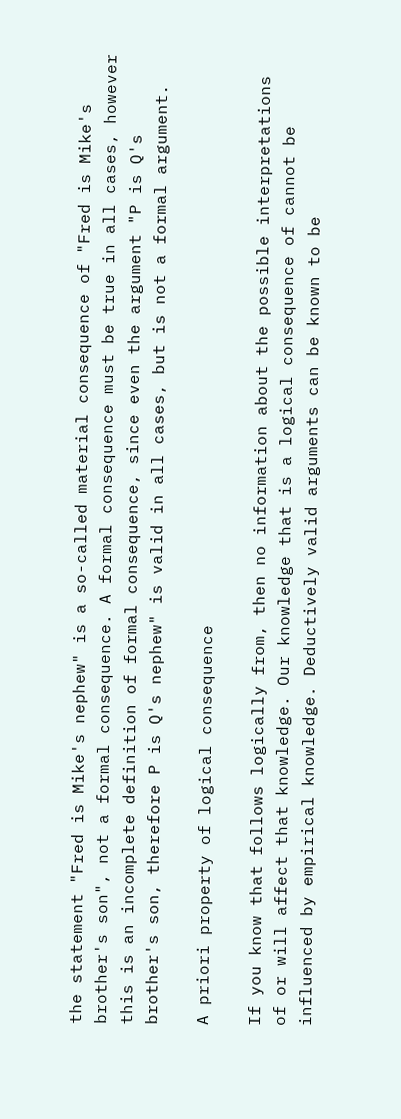the statement "Fred is Mike's nephew" is a so-called material consequence of "Fred is Mike's brother's son", not a formal consequence. A formal consequence must be true in all cases, however this is an incomplete definition of formal consequence, since even the argument "P is Q's brother's son, therefore P is Q's nephew" is valid in all cases, but is not a formal argument.

A priori property of logical consequence

If you know that follows logically from, then no information about the possible interpretations of or will affect that knowledge. Our knowledge that is a logical consequence of cannot be influenced by empirical knowledge. Deductively valid arguments can be known to be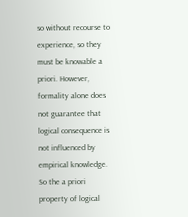so without recourse to experience, so they must be knowable a priori. However, formality alone does not guarantee that logical consequence is not influenced by empirical knowledge. So the a priori property of logical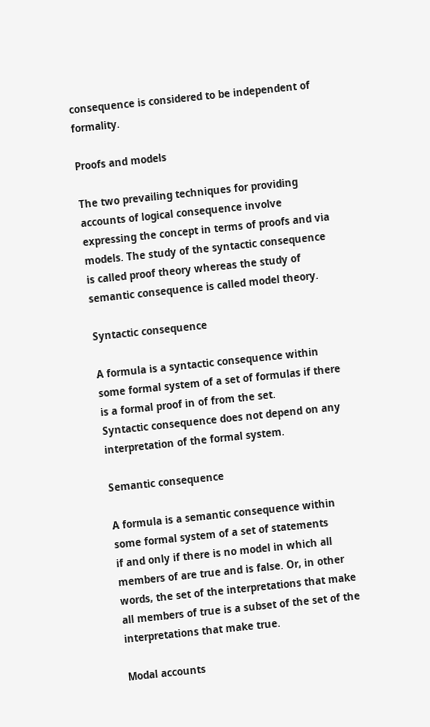consequence is considered to be independent of formality.

Proofs and models

The two prevailing techniques for providing accounts of logical consequence involve expressing the concept in terms of proofs and via models. The study of the syntactic consequence is called proof theory whereas the study of semantic consequence is called model theory.

Syntactic consequence

A formula is a syntactic consequence within some formal system of a set of formulas if there is a formal proof in of from the set.
Syntactic consequence does not depend on any interpretation of the formal system.

Semantic consequence

A formula is a semantic consequence within some formal system of a set of statements
if and only if there is no model in which all members of are true and is false. Or, in other words, the set of the interpretations that make all members of true is a subset of the set of the interpretations that make true.

Modal accounts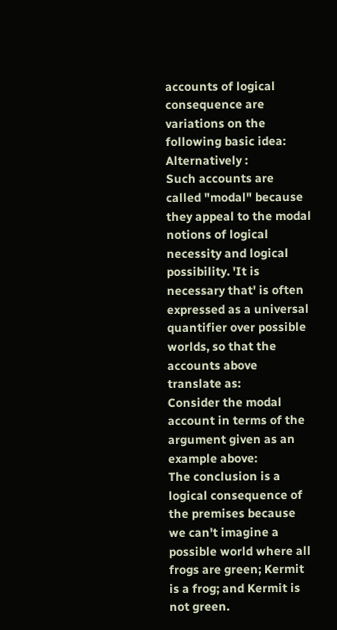accounts of logical consequence are variations on the following basic idea:
Alternatively :
Such accounts are called "modal" because they appeal to the modal notions of logical necessity and logical possibility. 'It is necessary that' is often expressed as a universal quantifier over possible worlds, so that the accounts above translate as:
Consider the modal account in terms of the argument given as an example above:
The conclusion is a logical consequence of the premises because we can't imagine a possible world where all frogs are green; Kermit is a frog; and Kermit is not green.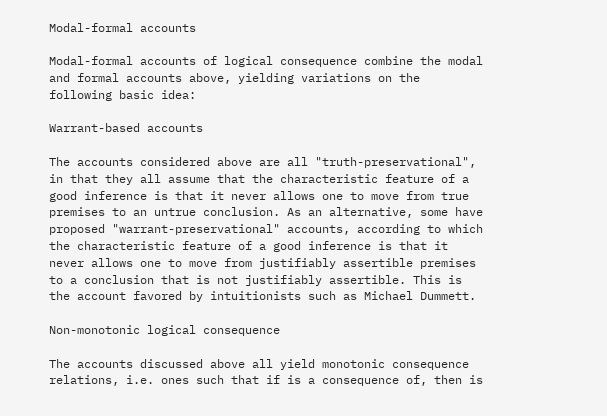Modal-formal accounts

Modal-formal accounts of logical consequence combine the modal and formal accounts above, yielding variations on the following basic idea:

Warrant-based accounts

The accounts considered above are all "truth-preservational", in that they all assume that the characteristic feature of a good inference is that it never allows one to move from true premises to an untrue conclusion. As an alternative, some have proposed "warrant-preservational" accounts, according to which the characteristic feature of a good inference is that it never allows one to move from justifiably assertible premises to a conclusion that is not justifiably assertible. This is the account favored by intuitionists such as Michael Dummett.

Non-monotonic logical consequence

The accounts discussed above all yield monotonic consequence relations, i.e. ones such that if is a consequence of, then is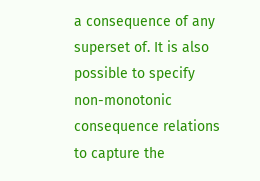a consequence of any superset of. It is also possible to specify non-monotonic consequence relations to capture the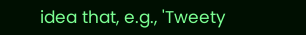idea that, e.g., 'Tweety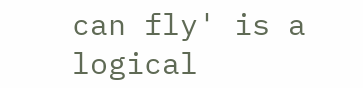can fly' is a logical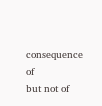consequence of
but not of